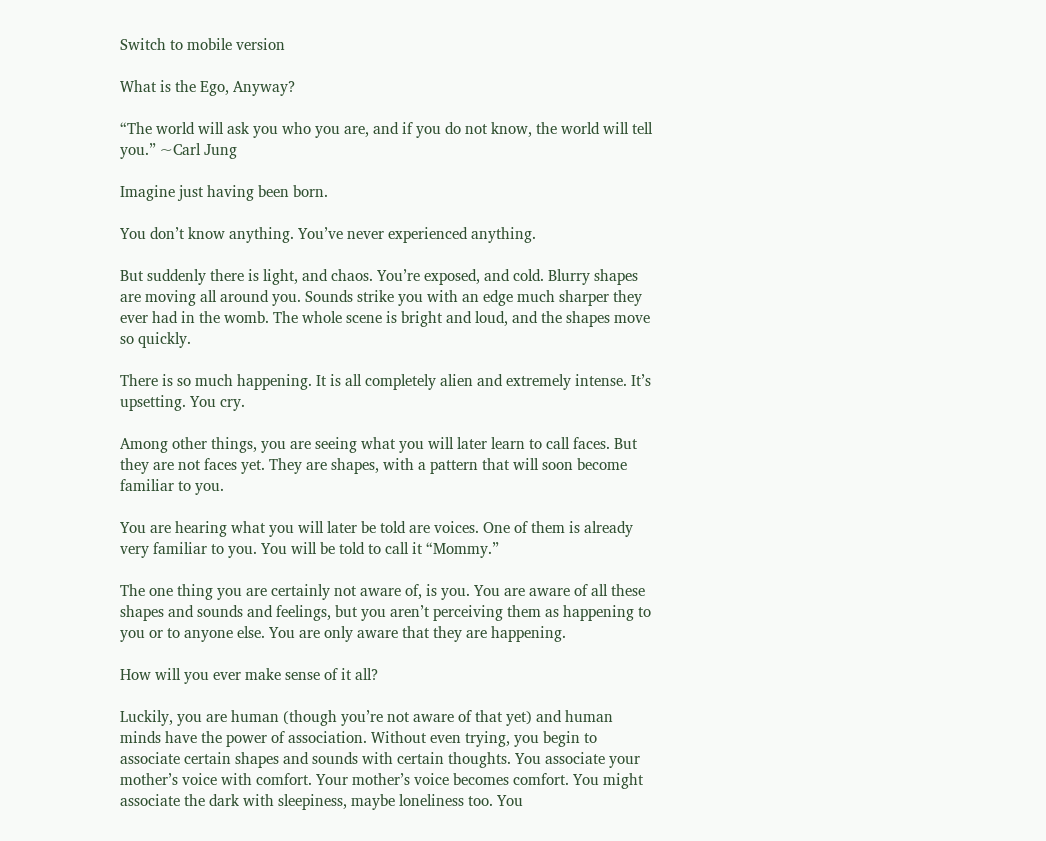Switch to mobile version

What is the Ego, Anyway?

“The world will ask you who you are, and if you do not know, the world will tell you.” ~Carl Jung

Imagine just having been born.

You don’t know anything. You’ve never experienced anything.

But suddenly there is light, and chaos. You’re exposed, and cold. Blurry shapes are moving all around you. Sounds strike you with an edge much sharper they ever had in the womb. The whole scene is bright and loud, and the shapes move so quickly.

There is so much happening. It is all completely alien and extremely intense. It’s upsetting. You cry.

Among other things, you are seeing what you will later learn to call faces. But they are not faces yet. They are shapes, with a pattern that will soon become familiar to you.

You are hearing what you will later be told are voices. One of them is already very familiar to you. You will be told to call it “Mommy.”

The one thing you are certainly not aware of, is you. You are aware of all these shapes and sounds and feelings, but you aren’t perceiving them as happening to you or to anyone else. You are only aware that they are happening.

How will you ever make sense of it all?

Luckily, you are human (though you’re not aware of that yet) and human minds have the power of association. Without even trying, you begin to associate certain shapes and sounds with certain thoughts. You associate your mother’s voice with comfort. Your mother’s voice becomes comfort. You might associate the dark with sleepiness, maybe loneliness too. You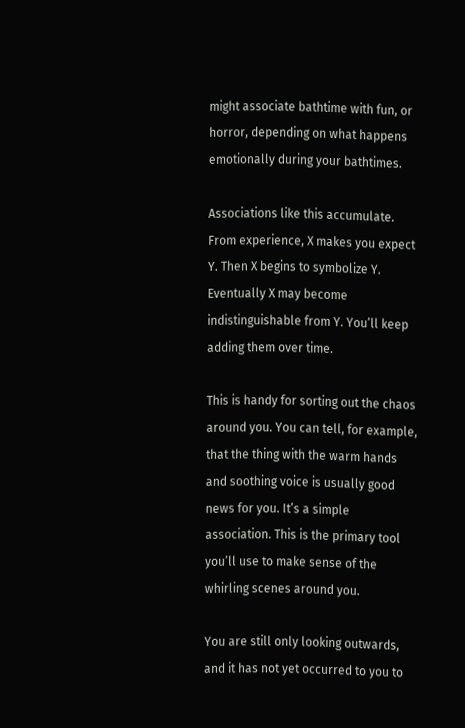might associate bathtime with fun, or horror, depending on what happens emotionally during your bathtimes.

Associations like this accumulate. From experience, X makes you expect Y. Then X begins to symbolize Y. Eventually X may become indistinguishable from Y. You’ll keep adding them over time.

This is handy for sorting out the chaos around you. You can tell, for example, that the thing with the warm hands and soothing voice is usually good news for you. It’s a simple association. This is the primary tool you’ll use to make sense of the whirling scenes around you.

You are still only looking outwards, and it has not yet occurred to you to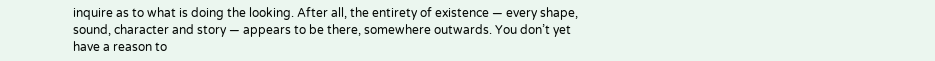inquire as to what is doing the looking. After all, the entirety of existence — every shape, sound, character and story — appears to be there, somewhere outwards. You don’t yet have a reason to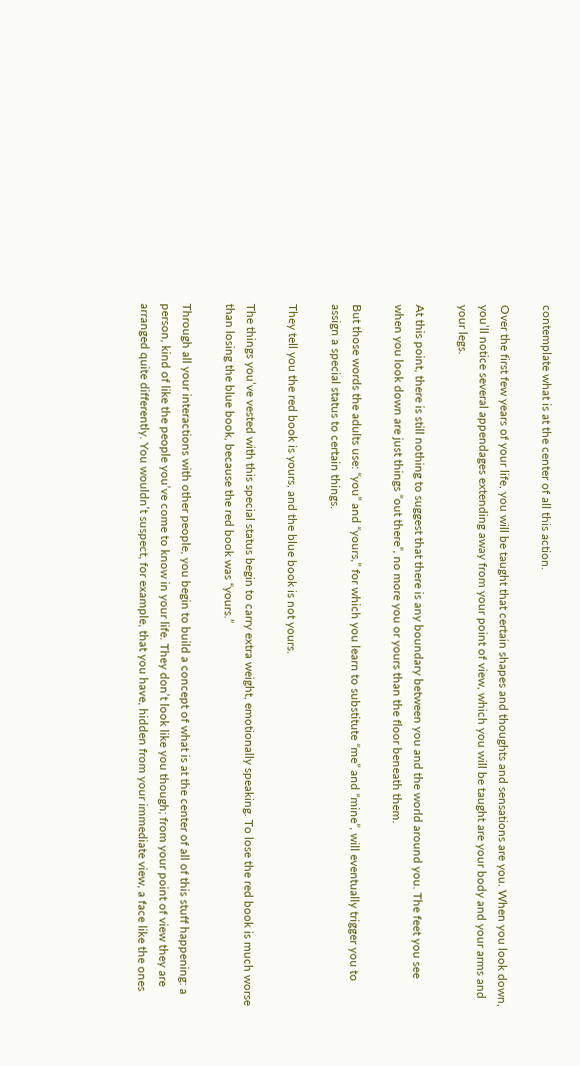contemplate what is at the center of all this action.

Over the first few years of your life, you will be taught that certain shapes and thoughts and sensations are you. When you look down, you’ll notice several appendages extending away from your point of view, which you will be taught are your body and your arms and your legs.

At this point, there is still nothing to suggest that there is any boundary between you and the world around you. The feet you see when you look down are just things “out there”, no more you or yours than the floor beneath them.

But those words the adults use: “you” and “yours,” for which you learn to substitute “me” and “mine”, will eventually trigger you to assign a special status to certain things.

They tell you the red book is yours, and the blue book is not yours.

The things you’ve vested with this special status begin to carry extra weight, emotionally speaking. To lose the red book is much worse than losing the blue book, because the red book was “yours.”

Through all your interactions with other people, you begin to build a concept of what is at the center of all of this stuff happening: a person, kind of like the people you’ve come to know in your life. They don’t look like you though; from your point of view they are arranged quite differently. You wouldn’t suspect, for example, that you have, hidden from your immediate view, a face like the ones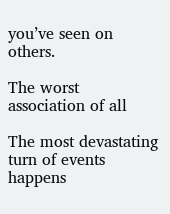you’ve seen on others.

The worst association of all

The most devastating turn of events happens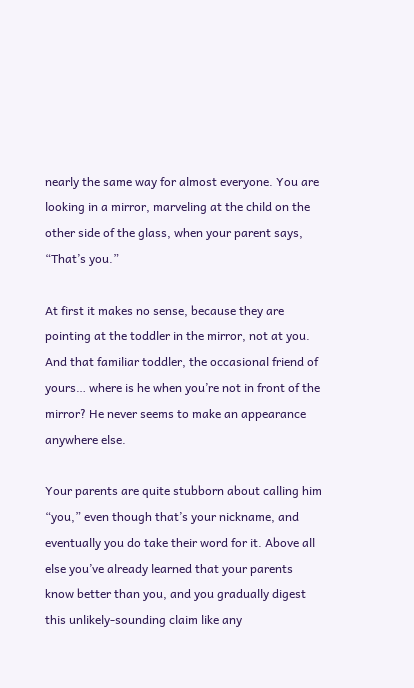nearly the same way for almost everyone. You are looking in a mirror, marveling at the child on the other side of the glass, when your parent says, “That’s you.”

At first it makes no sense, because they are pointing at the toddler in the mirror, not at you. And that familiar toddler, the occasional friend of yours… where is he when you’re not in front of the mirror? He never seems to make an appearance anywhere else.

Your parents are quite stubborn about calling him “you,” even though that’s your nickname, and eventually you do take their word for it. Above all else you’ve already learned that your parents know better than you, and you gradually digest this unlikely-sounding claim like any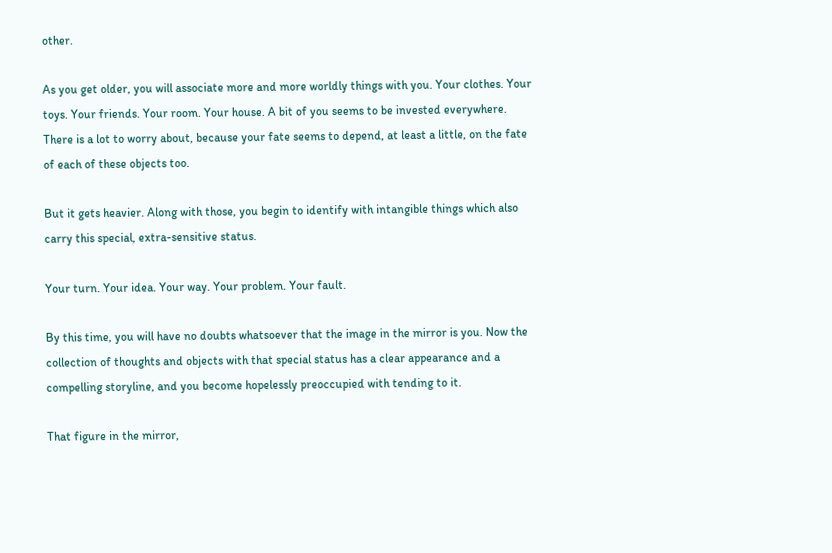other.

As you get older, you will associate more and more worldly things with you. Your clothes. Your toys. Your friends. Your room. Your house. A bit of you seems to be invested everywhere. There is a lot to worry about, because your fate seems to depend, at least a little, on the fate of each of these objects too.

But it gets heavier. Along with those, you begin to identify with intangible things which also carry this special, extra-sensitive status.

Your turn. Your idea. Your way. Your problem. Your fault.

By this time, you will have no doubts whatsoever that the image in the mirror is you. Now the collection of thoughts and objects with that special status has a clear appearance and a compelling storyline, and you become hopelessly preoccupied with tending to it.

That figure in the mirror,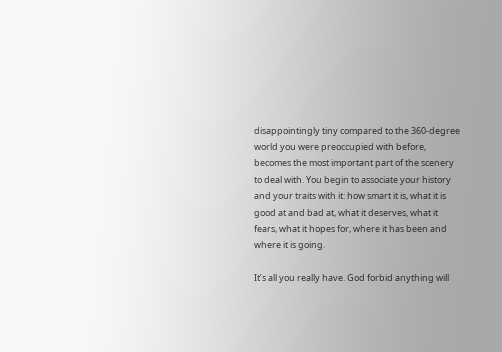disappointingly tiny compared to the 360-degree world you were preoccupied with before, becomes the most important part of the scenery to deal with. You begin to associate your history and your traits with it: how smart it is, what it is good at and bad at, what it deserves, what it fears, what it hopes for, where it has been and where it is going.

It’s all you really have. God forbid anything will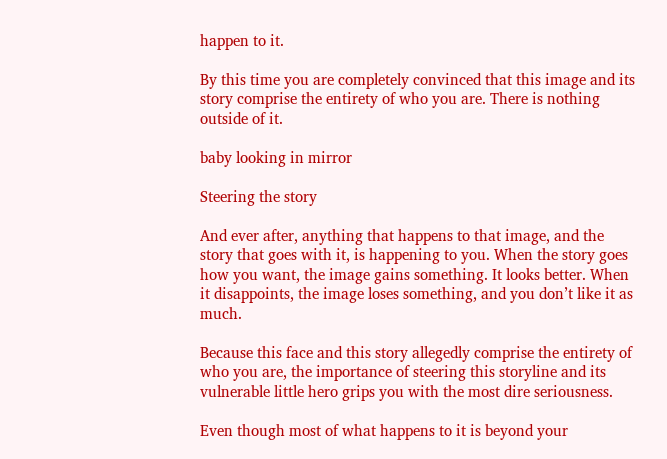happen to it.

By this time you are completely convinced that this image and its story comprise the entirety of who you are. There is nothing outside of it.

baby looking in mirror

Steering the story

And ever after, anything that happens to that image, and the story that goes with it, is happening to you. When the story goes how you want, the image gains something. It looks better. When it disappoints, the image loses something, and you don’t like it as much.

Because this face and this story allegedly comprise the entirety of who you are, the importance of steering this storyline and its vulnerable little hero grips you with the most dire seriousness.

Even though most of what happens to it is beyond your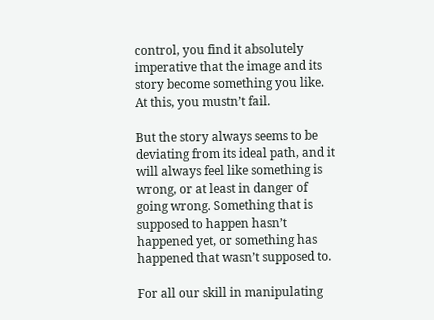control, you find it absolutely imperative that the image and its story become something you like. At this, you mustn’t fail.

But the story always seems to be deviating from its ideal path, and it will always feel like something is wrong, or at least in danger of going wrong. Something that is supposed to happen hasn’t happened yet, or something has happened that wasn’t supposed to.

For all our skill in manipulating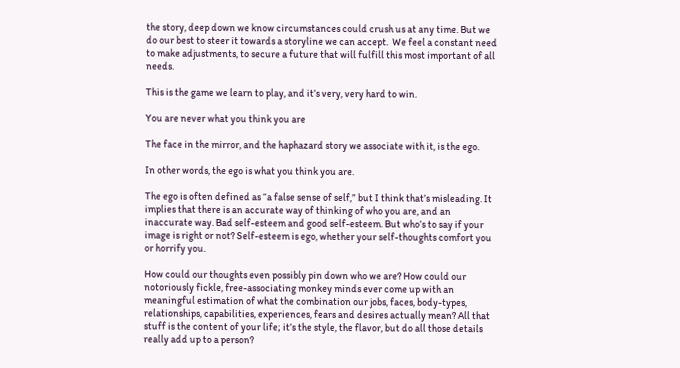the story, deep down we know circumstances could crush us at any time. But we do our best to steer it towards a storyline we can accept.  We feel a constant need to make adjustments, to secure a future that will fulfill this most important of all needs.

This is the game we learn to play, and it’s very, very hard to win.

You are never what you think you are

The face in the mirror, and the haphazard story we associate with it, is the ego.

In other words, the ego is what you think you are.

The ego is often defined as “a false sense of self,” but I think that’s misleading. It implies that there is an accurate way of thinking of who you are, and an inaccurate way. Bad self-esteem and good self-esteem. But who’s to say if your image is right or not? Self-esteem is ego, whether your self-thoughts comfort you or horrify you.

How could our thoughts even possibly pin down who we are? How could our notoriously fickle, free-associating monkey minds ever come up with an meaningful estimation of what the combination our jobs, faces, body-types, relationships, capabilities, experiences, fears and desires actually mean? All that stuff is the content of your life; it’s the style, the flavor, but do all those details really add up to a person?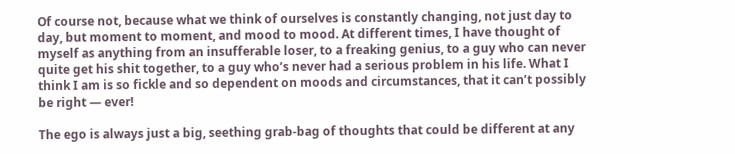Of course not, because what we think of ourselves is constantly changing, not just day to day, but moment to moment, and mood to mood. At different times, I have thought of myself as anything from an insufferable loser, to a freaking genius, to a guy who can never quite get his shit together, to a guy who’s never had a serious problem in his life. What I think I am is so fickle and so dependent on moods and circumstances, that it can’t possibly be right — ever!

The ego is always just a big, seething grab-bag of thoughts that could be different at any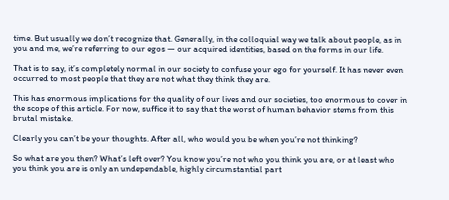time. But usually we don’t recognize that. Generally, in the colloquial way we talk about people, as in you and me, we’re referring to our egos — our acquired identities, based on the forms in our life.

That is to say, it’s completely normal in our society to confuse your ego for yourself. It has never even occurred to most people that they are not what they think they are.

This has enormous implications for the quality of our lives and our societies, too enormous to cover in the scope of this article. For now, suffice it to say that the worst of human behavior stems from this brutal mistake.

Clearly you can’t be your thoughts. After all, who would you be when you’re not thinking?

So what are you then? What’s left over? You know you’re not who you think you are, or at least who you think you are is only an undependable, highly circumstantial part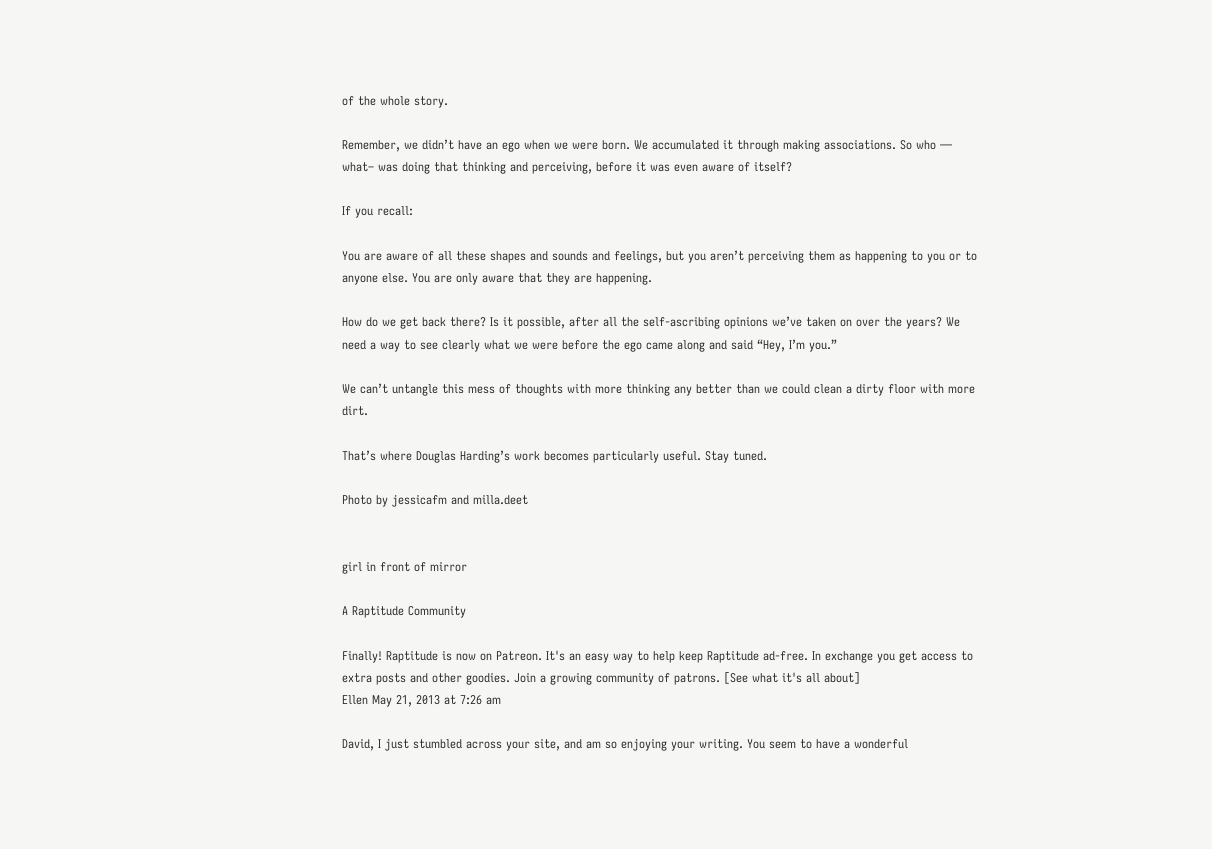of the whole story.

Remember, we didn’t have an ego when we were born. We accumulated it through making associations. So who — what– was doing that thinking and perceiving, before it was even aware of itself?

If you recall:

You are aware of all these shapes and sounds and feelings, but you aren’t perceiving them as happening to you or to anyone else. You are only aware that they are happening.

How do we get back there? Is it possible, after all the self-ascribing opinions we’ve taken on over the years? We need a way to see clearly what we were before the ego came along and said “Hey, I’m you.”

We can’t untangle this mess of thoughts with more thinking any better than we could clean a dirty floor with more dirt.

That’s where Douglas Harding’s work becomes particularly useful. Stay tuned.

Photo by jessicafm and milla.deet


girl in front of mirror

A Raptitude Community

Finally! Raptitude is now on Patreon. It's an easy way to help keep Raptitude ad-free. In exchange you get access to extra posts and other goodies. Join a growing community of patrons. [See what it's all about]
Ellen May 21, 2013 at 7:26 am

David, I just stumbled across your site, and am so enjoying your writing. You seem to have a wonderful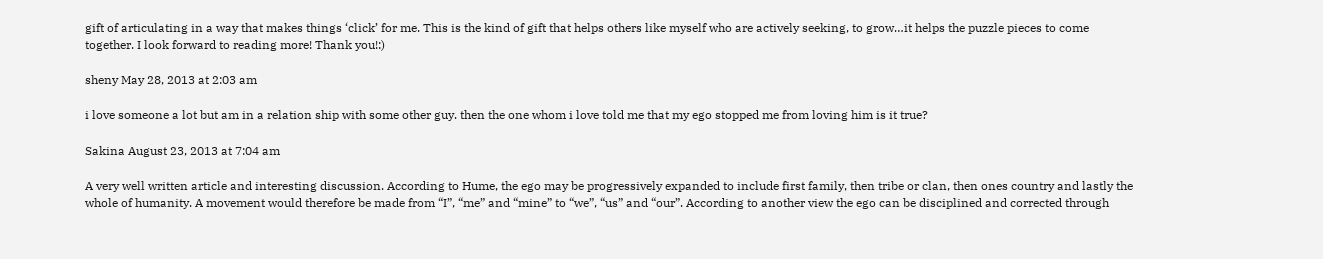gift of articulating in a way that makes things ‘click’ for me. This is the kind of gift that helps others like myself who are actively seeking, to grow…it helps the puzzle pieces to come together. I look forward to reading more! Thank you!:)

sheny May 28, 2013 at 2:03 am

i love someone a lot but am in a relation ship with some other guy. then the one whom i love told me that my ego stopped me from loving him is it true?

Sakina August 23, 2013 at 7:04 am

A very well written article and interesting discussion. According to Hume, the ego may be progressively expanded to include first family, then tribe or clan, then ones country and lastly the whole of humanity. A movement would therefore be made from “I”, “me” and “mine” to “we”, “us” and “our”. According to another view the ego can be disciplined and corrected through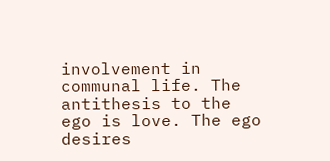involvement in communal life. The antithesis to the ego is love. The ego desires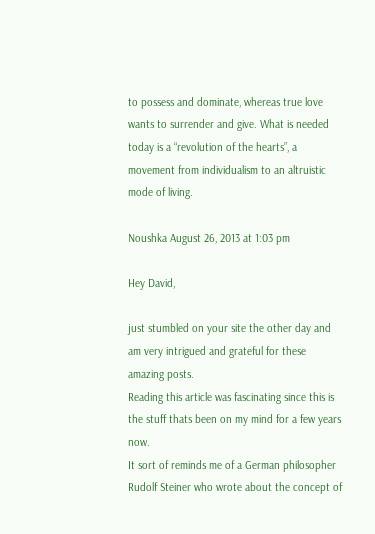to possess and dominate, whereas true love wants to surrender and give. What is needed today is a “revolution of the hearts”, a movement from individualism to an altruistic mode of living.

Noushka August 26, 2013 at 1:03 pm

Hey David,

just stumbled on your site the other day and am very intrigued and grateful for these amazing posts.
Reading this article was fascinating since this is the stuff thats been on my mind for a few years now.
It sort of reminds me of a German philosopher Rudolf Steiner who wrote about the concept of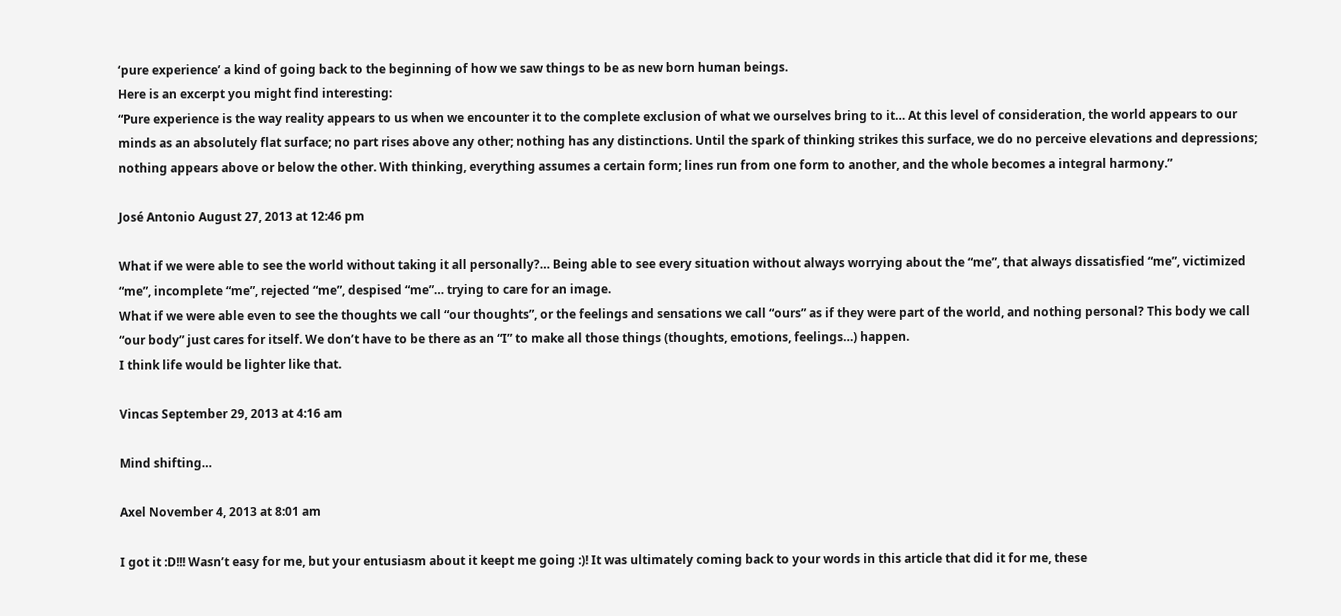‘pure experience’ a kind of going back to the beginning of how we saw things to be as new born human beings.
Here is an excerpt you might find interesting:
“Pure experience is the way reality appears to us when we encounter it to the complete exclusion of what we ourselves bring to it… At this level of consideration, the world appears to our minds as an absolutely flat surface; no part rises above any other; nothing has any distinctions. Until the spark of thinking strikes this surface, we do no perceive elevations and depressions; nothing appears above or below the other. With thinking, everything assumes a certain form; lines run from one form to another, and the whole becomes a integral harmony.”

José Antonio August 27, 2013 at 12:46 pm

What if we were able to see the world without taking it all personally?… Being able to see every situation without always worrying about the “me”, that always dissatisfied “me”, victimized “me”, incomplete “me”, rejected “me”, despised “me”… trying to care for an image.
What if we were able even to see the thoughts we call “our thoughts”, or the feelings and sensations we call “ours” as if they were part of the world, and nothing personal? This body we call “our body” just cares for itself. We don’t have to be there as an “I” to make all those things (thoughts, emotions, feelings…) happen.
I think life would be lighter like that.

Vincas September 29, 2013 at 4:16 am

Mind shifting…

Axel November 4, 2013 at 8:01 am

I got it :D!!! Wasn’t easy for me, but your entusiasm about it keept me going :)! It was ultimately coming back to your words in this article that did it for me, these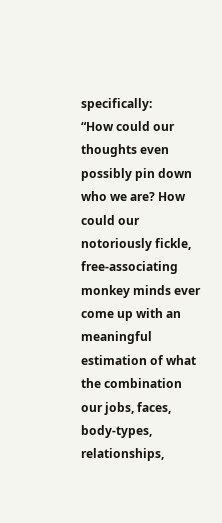specifically:
“How could our thoughts even possibly pin down who we are? How could our notoriously fickle, free-associating monkey minds ever come up with an meaningful estimation of what the combination our jobs, faces, body-types, relationships,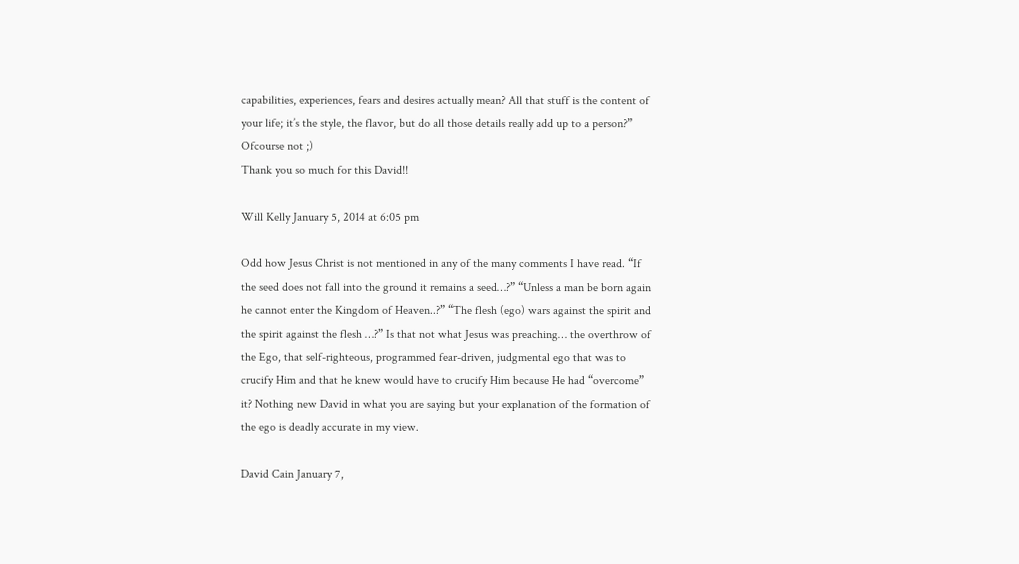capabilities, experiences, fears and desires actually mean? All that stuff is the content of your life; it’s the style, the flavor, but do all those details really add up to a person?”
Ofcourse not ;)
Thank you so much for this David!!

Will Kelly January 5, 2014 at 6:05 pm

Odd how Jesus Christ is not mentioned in any of the many comments I have read. “If the seed does not fall into the ground it remains a seed…?” “Unless a man be born again he cannot enter the Kingdom of Heaven..?” “The flesh (ego) wars against the spirit and the spirit against the flesh …?” Is that not what Jesus was preaching… the overthrow of the Ego, that self-righteous, programmed fear-driven, judgmental ego that was to crucify Him and that he knew would have to crucify Him because He had “overcome” it? Nothing new David in what you are saying but your explanation of the formation of the ego is deadly accurate in my view.

David Cain January 7,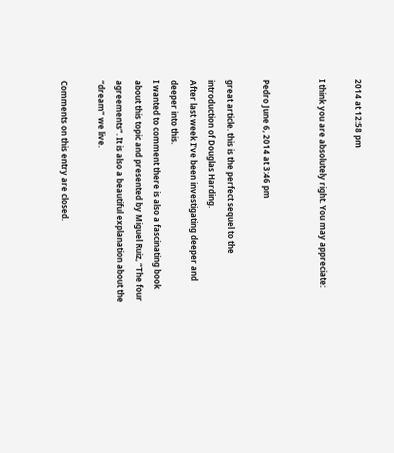2014 at 12:58 pm

I think you are absolutely right. You may appreciate:


Pedro June 6, 2014 at 3:46 pm

great article. this is the perfect sequel to the introduction of Douglas Harding.
After last week I’ve been investigating deeper and deeper into this.
I wanted to comment there is also a fascinating book about this topic and presented by Miguel Ruiz, “The four agreements”. It is also a beautiful explanation about the “dream” we live.

Comments on this entry are closed.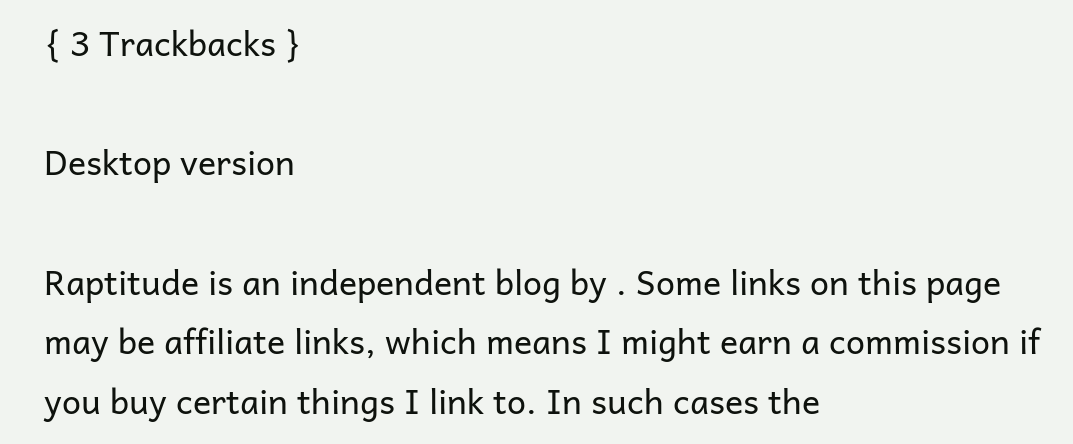{ 3 Trackbacks }

Desktop version

Raptitude is an independent blog by . Some links on this page may be affiliate links, which means I might earn a commission if you buy certain things I link to. In such cases the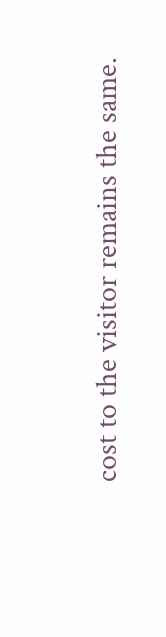cost to the visitor remains the same.